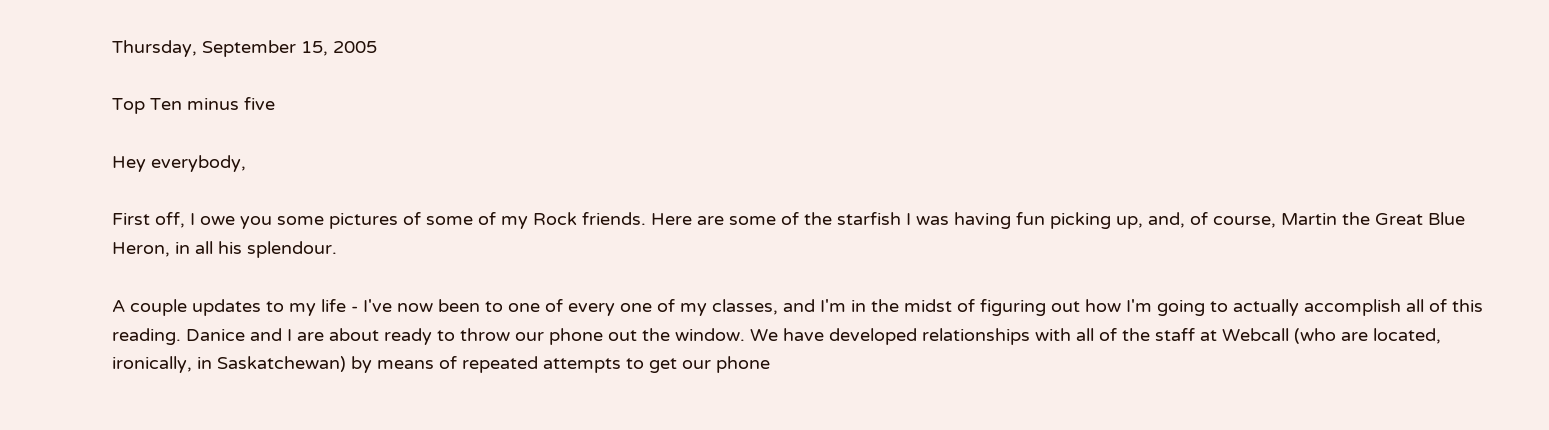Thursday, September 15, 2005

Top Ten minus five

Hey everybody,

First off, I owe you some pictures of some of my Rock friends. Here are some of the starfish I was having fun picking up, and, of course, Martin the Great Blue Heron, in all his splendour.

A couple updates to my life - I've now been to one of every one of my classes, and I'm in the midst of figuring out how I'm going to actually accomplish all of this reading. Danice and I are about ready to throw our phone out the window. We have developed relationships with all of the staff at Webcall (who are located, ironically, in Saskatchewan) by means of repeated attempts to get our phone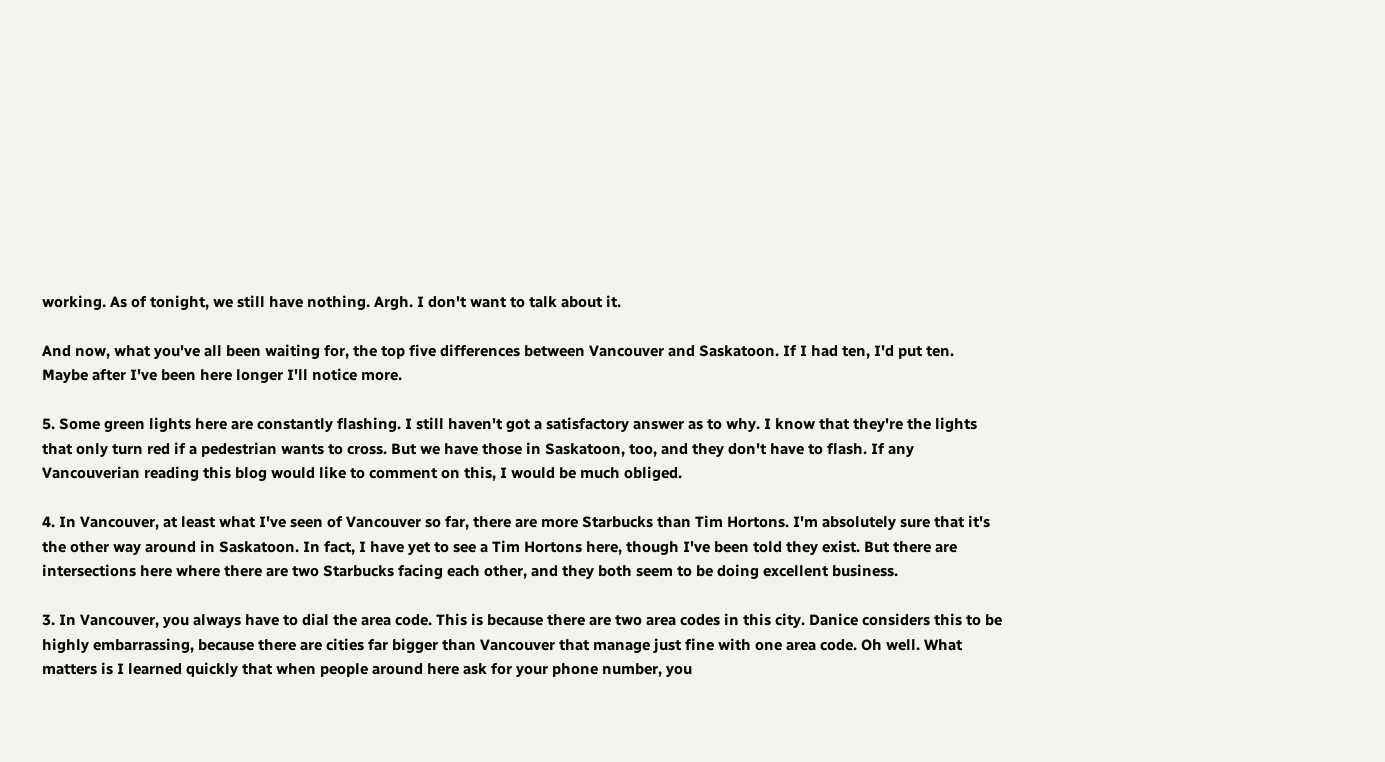working. As of tonight, we still have nothing. Argh. I don't want to talk about it.

And now, what you've all been waiting for, the top five differences between Vancouver and Saskatoon. If I had ten, I'd put ten. Maybe after I've been here longer I'll notice more.

5. Some green lights here are constantly flashing. I still haven't got a satisfactory answer as to why. I know that they're the lights that only turn red if a pedestrian wants to cross. But we have those in Saskatoon, too, and they don't have to flash. If any Vancouverian reading this blog would like to comment on this, I would be much obliged.

4. In Vancouver, at least what I've seen of Vancouver so far, there are more Starbucks than Tim Hortons. I'm absolutely sure that it's the other way around in Saskatoon. In fact, I have yet to see a Tim Hortons here, though I've been told they exist. But there are intersections here where there are two Starbucks facing each other, and they both seem to be doing excellent business.

3. In Vancouver, you always have to dial the area code. This is because there are two area codes in this city. Danice considers this to be highly embarrassing, because there are cities far bigger than Vancouver that manage just fine with one area code. Oh well. What matters is I learned quickly that when people around here ask for your phone number, you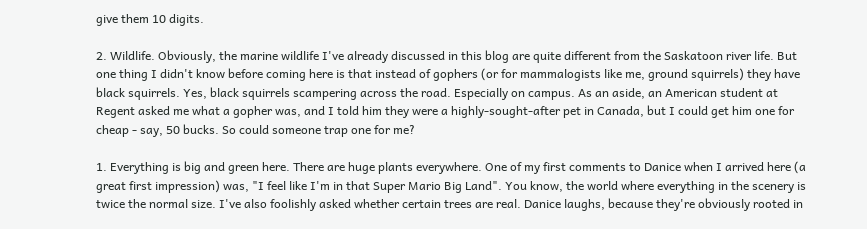give them 10 digits.

2. Wildlife. Obviously, the marine wildlife I've already discussed in this blog are quite different from the Saskatoon river life. But one thing I didn't know before coming here is that instead of gophers (or for mammalogists like me, ground squirrels) they have black squirrels. Yes, black squirrels scampering across the road. Especially on campus. As an aside, an American student at Regent asked me what a gopher was, and I told him they were a highly-sought-after pet in Canada, but I could get him one for cheap - say, 50 bucks. So could someone trap one for me?

1. Everything is big and green here. There are huge plants everywhere. One of my first comments to Danice when I arrived here (a great first impression) was, "I feel like I'm in that Super Mario Big Land". You know, the world where everything in the scenery is twice the normal size. I've also foolishly asked whether certain trees are real. Danice laughs, because they're obviously rooted in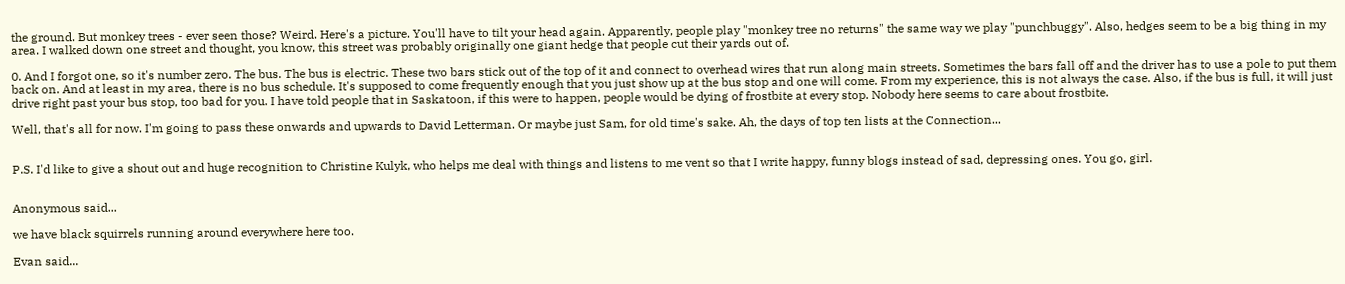the ground. But monkey trees - ever seen those? Weird. Here's a picture. You'll have to tilt your head again. Apparently, people play "monkey tree no returns" the same way we play "punchbuggy". Also, hedges seem to be a big thing in my area. I walked down one street and thought, you know, this street was probably originally one giant hedge that people cut their yards out of.

0. And I forgot one, so it's number zero. The bus. The bus is electric. These two bars stick out of the top of it and connect to overhead wires that run along main streets. Sometimes the bars fall off and the driver has to use a pole to put them back on. And at least in my area, there is no bus schedule. It's supposed to come frequently enough that you just show up at the bus stop and one will come. From my experience, this is not always the case. Also, if the bus is full, it will just drive right past your bus stop, too bad for you. I have told people that in Saskatoon, if this were to happen, people would be dying of frostbite at every stop. Nobody here seems to care about frostbite.

Well, that's all for now. I'm going to pass these onwards and upwards to David Letterman. Or maybe just Sam, for old time's sake. Ah, the days of top ten lists at the Connection...


P.S. I'd like to give a shout out and huge recognition to Christine Kulyk, who helps me deal with things and listens to me vent so that I write happy, funny blogs instead of sad, depressing ones. You go, girl.


Anonymous said...

we have black squirrels running around everywhere here too.

Evan said...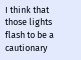I think that those lights flash to be a cautionary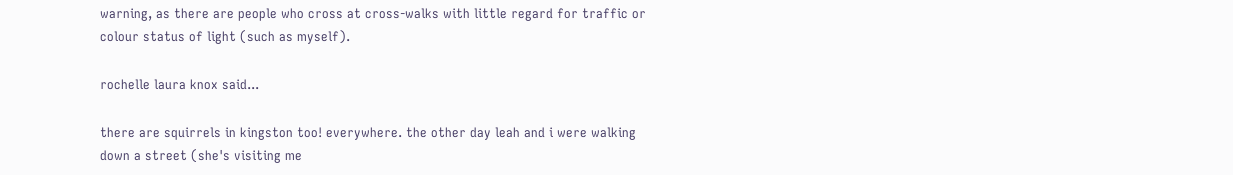warning, as there are people who cross at cross-walks with little regard for traffic or colour status of light (such as myself).

rochelle laura knox said...

there are squirrels in kingston too! everywhere. the other day leah and i were walking down a street (she's visiting me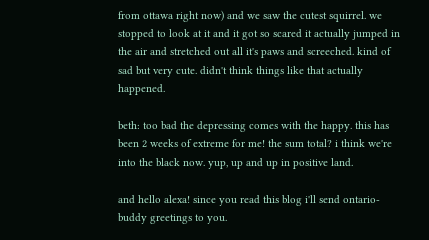from ottawa right now) and we saw the cutest squirrel. we stopped to look at it and it got so scared it actually jumped in the air and stretched out all it's paws and screeched. kind of sad but very cute. didn't think things like that actually happened.

beth: too bad the depressing comes with the happy. this has been 2 weeks of extreme for me! the sum total? i think we're into the black now. yup, up and up in positive land.

and hello alexa! since you read this blog i'll send ontario-buddy greetings to you.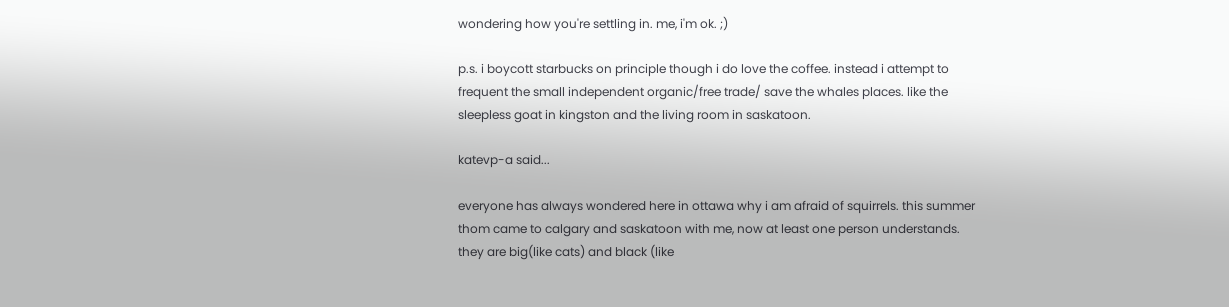wondering how you're settling in. me, i'm ok. ;)

p.s. i boycott starbucks on principle though i do love the coffee. instead i attempt to frequent the small independent organic/free trade/ save the whales places. like the sleepless goat in kingston and the living room in saskatoon.

katevp-a said...

everyone has always wondered here in ottawa why i am afraid of squirrels. this summer thom came to calgary and saskatoon with me, now at least one person understands. they are big(like cats) and black (like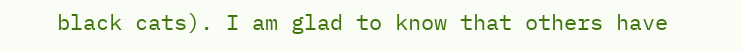black cats). I am glad to know that others have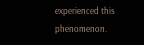experienced this phenomenon.